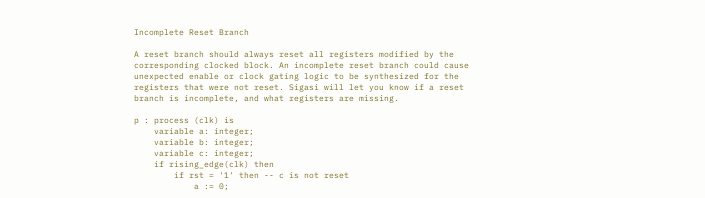Incomplete Reset Branch

A reset branch should always reset all registers modified by the corresponding clocked block. An incomplete reset branch could cause unexpected enable or clock gating logic to be synthesized for the registers that were not reset. Sigasi will let you know if a reset branch is incomplete, and what registers are missing.

p : process (clk) is
    variable a: integer;
    variable b: integer;
    variable c: integer;
    if rising_edge(clk) then
        if rst = '1' then -- c is not reset
            a := 0;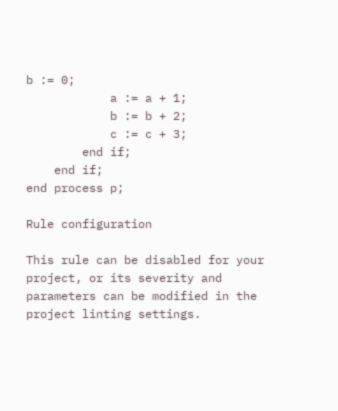b := 0;
            a := a + 1;
            b := b + 2;
            c := c + 3;
        end if;
    end if;
end process p;

Rule configuration

This rule can be disabled for your project, or its severity and parameters can be modified in the project linting settings.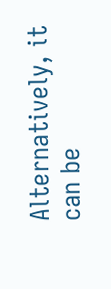Alternatively, it can be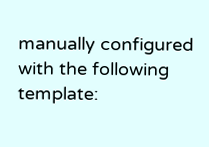manually configured with the following template: